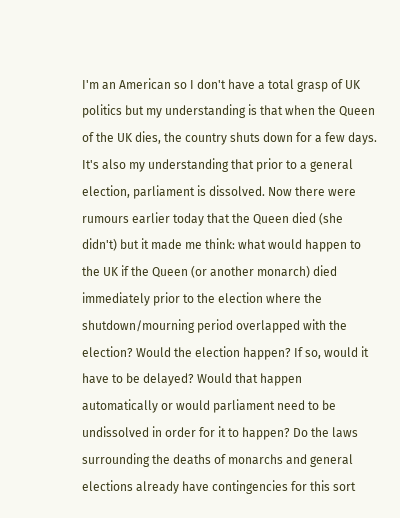I'm an American so I don't have a total grasp of UK politics but my understanding is that when the Queen of the UK dies, the country shuts down for a few days. It's also my understanding that prior to a general election, parliament is dissolved. Now there were rumours earlier today that the Queen died (she didn't) but it made me think: what would happen to the UK if the Queen (or another monarch) died immediately prior to the election where the shutdown/mourning period overlapped with the election? Would the election happen? If so, would it have to be delayed? Would that happen automatically or would parliament need to be undissolved in order for it to happen? Do the laws surrounding the deaths of monarchs and general elections already have contingencies for this sort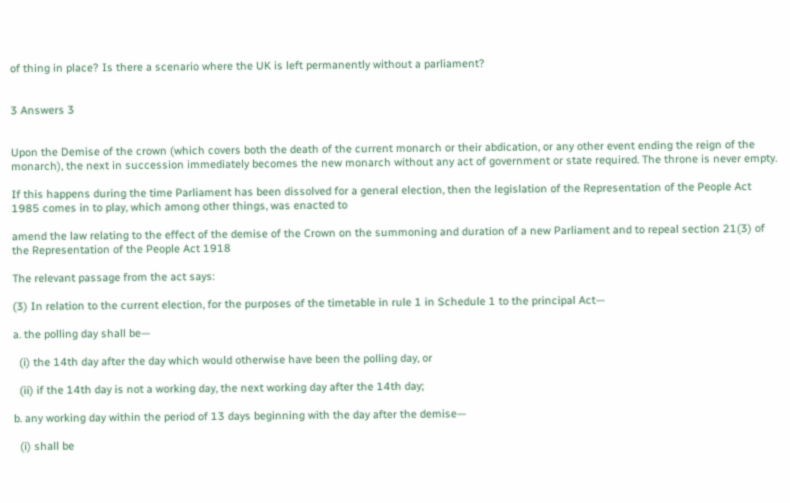of thing in place? Is there a scenario where the UK is left permanently without a parliament?


3 Answers 3


Upon the Demise of the crown (which covers both the death of the current monarch or their abdication, or any other event ending the reign of the monarch), the next in succession immediately becomes the new monarch without any act of government or state required. The throne is never empty.

If this happens during the time Parliament has been dissolved for a general election, then the legislation of the Representation of the People Act 1985 comes in to play, which among other things, was enacted to

amend the law relating to the effect of the demise of the Crown on the summoning and duration of a new Parliament and to repeal section 21(3) of the Representation of the People Act 1918

The relevant passage from the act says:

(3) In relation to the current election, for the purposes of the timetable in rule 1 in Schedule 1 to the principal Act—

a. the polling day shall be—

  (i) the 14th day after the day which would otherwise have been the polling day, or

  (ii) if the 14th day is not a working day, the next working day after the 14th day;

b. any working day within the period of 13 days beginning with the day after the demise—

  (i) shall be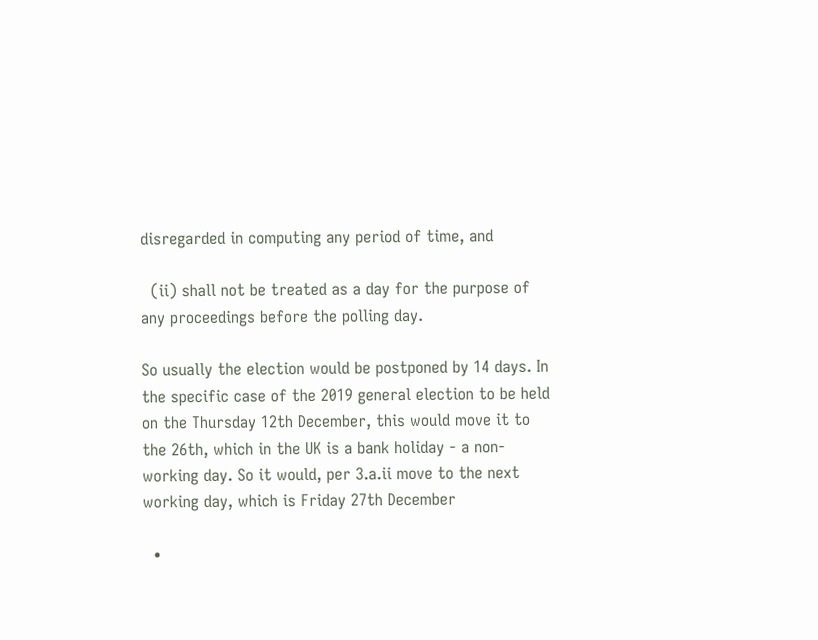disregarded in computing any period of time, and

  (ii) shall not be treated as a day for the purpose of any proceedings before the polling day.

So usually the election would be postponed by 14 days. In the specific case of the 2019 general election to be held on the Thursday 12th December, this would move it to the 26th, which in the UK is a bank holiday - a non-working day. So it would, per 3.a.ii move to the next working day, which is Friday 27th December

  •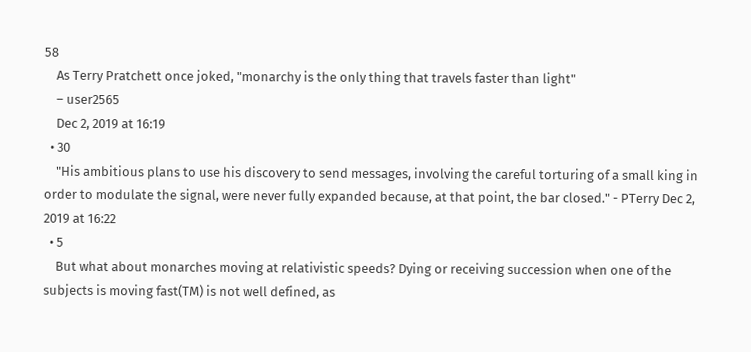58
    As Terry Pratchett once joked, "monarchy is the only thing that travels faster than light"
    – user2565
    Dec 2, 2019 at 16:19
  • 30
    "His ambitious plans to use his discovery to send messages, involving the careful torturing of a small king in order to modulate the signal, were never fully expanded because, at that point, the bar closed." - PTerry Dec 2, 2019 at 16:22
  • 5
    But what about monarches moving at relativistic speeds? Dying or receiving succession when one of the subjects is moving fast(TM) is not well defined, as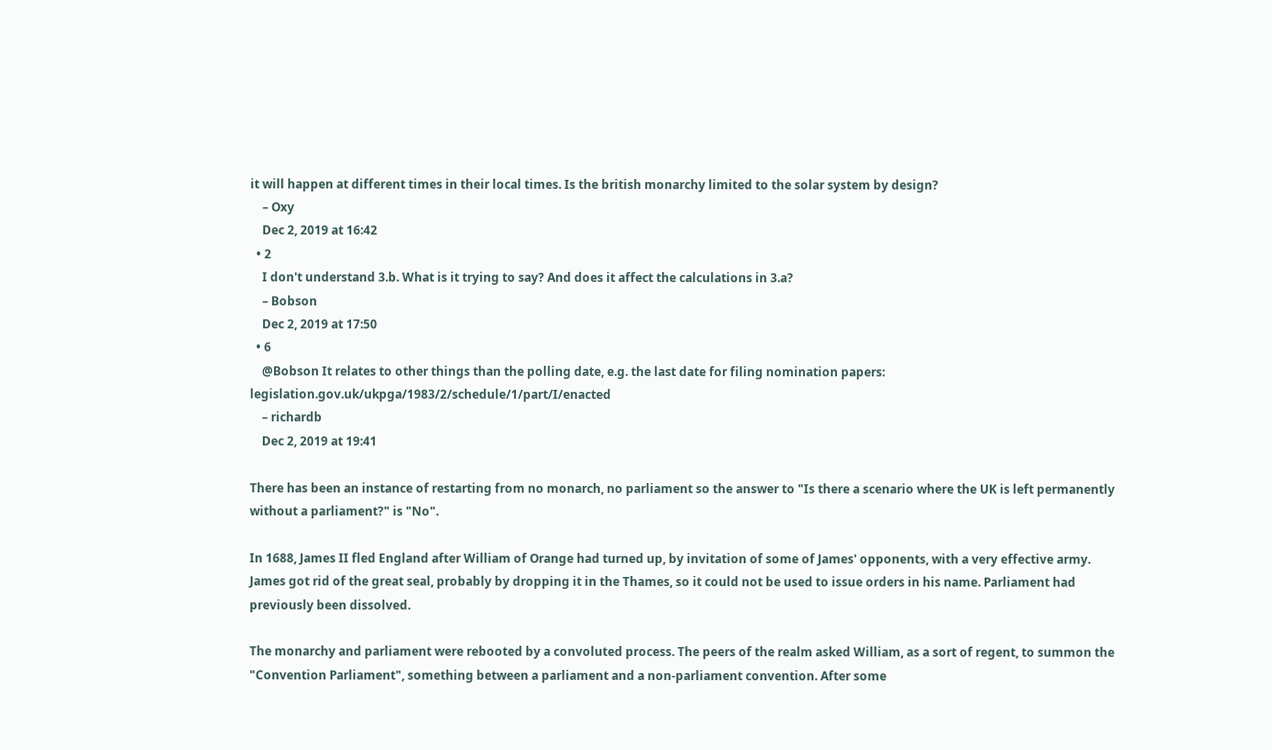it will happen at different times in their local times. Is the british monarchy limited to the solar system by design?
    – Oxy
    Dec 2, 2019 at 16:42
  • 2
    I don't understand 3.b. What is it trying to say? And does it affect the calculations in 3.a?
    – Bobson
    Dec 2, 2019 at 17:50
  • 6
    @Bobson It relates to other things than the polling date, e.g. the last date for filing nomination papers: legislation.gov.uk/ukpga/1983/2/schedule/1/part/I/enacted
    – richardb
    Dec 2, 2019 at 19:41

There has been an instance of restarting from no monarch, no parliament so the answer to "Is there a scenario where the UK is left permanently without a parliament?" is "No".

In 1688, James II fled England after William of Orange had turned up, by invitation of some of James' opponents, with a very effective army. James got rid of the great seal, probably by dropping it in the Thames, so it could not be used to issue orders in his name. Parliament had previously been dissolved.

The monarchy and parliament were rebooted by a convoluted process. The peers of the realm asked William, as a sort of regent, to summon the "Convention Parliament", something between a parliament and a non-parliament convention. After some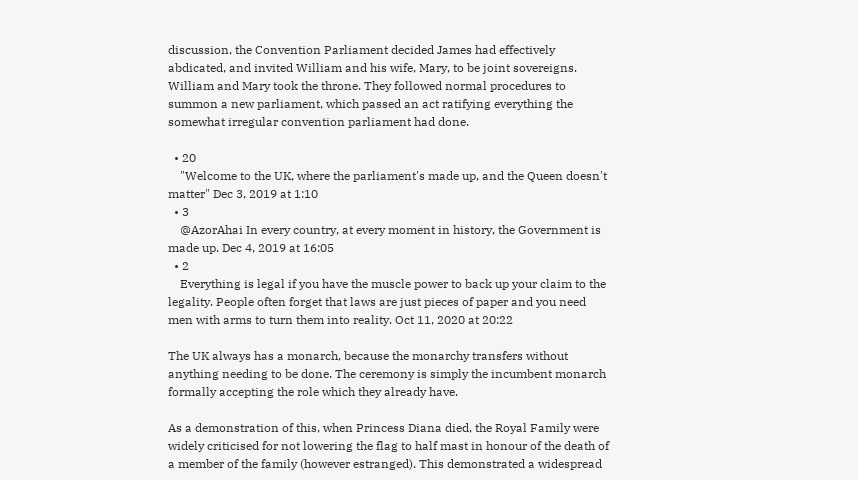discussion, the Convention Parliament decided James had effectively abdicated, and invited William and his wife, Mary, to be joint sovereigns. William and Mary took the throne. They followed normal procedures to summon a new parliament, which passed an act ratifying everything the somewhat irregular convention parliament had done.

  • 20
    "Welcome to the UK, where the parliament's made up, and the Queen doesn't matter" Dec 3, 2019 at 1:10
  • 3
    @AzorAhai In every country, at every moment in history, the Government is made up. Dec 4, 2019 at 16:05
  • 2
    Everything is legal if you have the muscle power to back up your claim to the legality. People often forget that laws are just pieces of paper and you need men with arms to turn them into reality. Oct 11, 2020 at 20:22

The UK always has a monarch, because the monarchy transfers without anything needing to be done. The ceremony is simply the incumbent monarch formally accepting the role which they already have.

As a demonstration of this, when Princess Diana died, the Royal Family were widely criticised for not lowering the flag to half mast in honour of the death of a member of the family (however estranged). This demonstrated a widespread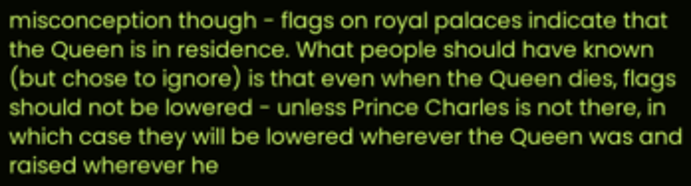misconception though - flags on royal palaces indicate that the Queen is in residence. What people should have known (but chose to ignore) is that even when the Queen dies, flags should not be lowered - unless Prince Charles is not there, in which case they will be lowered wherever the Queen was and raised wherever he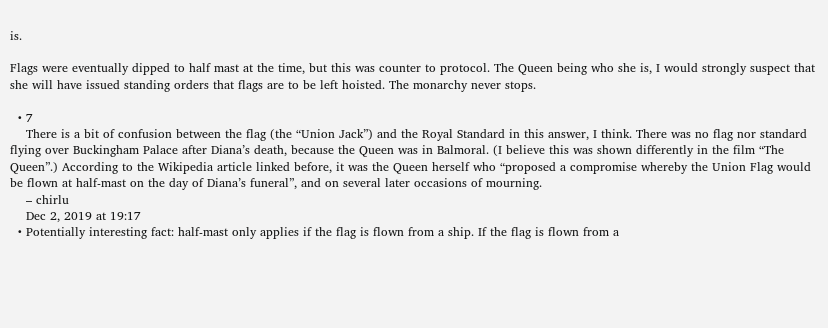is.

Flags were eventually dipped to half mast at the time, but this was counter to protocol. The Queen being who she is, I would strongly suspect that she will have issued standing orders that flags are to be left hoisted. The monarchy never stops.

  • 7
    There is a bit of confusion between the flag (the “Union Jack”) and the Royal Standard in this answer, I think. There was no flag nor standard flying over Buckingham Palace after Diana’s death, because the Queen was in Balmoral. (I believe this was shown differently in the film “The Queen”.) According to the Wikipedia article linked before, it was the Queen herself who “proposed a compromise whereby the Union Flag would be flown at half-mast on the day of Diana’s funeral”, and on several later occasions of mourning.
    – chirlu
    Dec 2, 2019 at 19:17
  • Potentially interesting fact: half-mast only applies if the flag is flown from a ship. If the flag is flown from a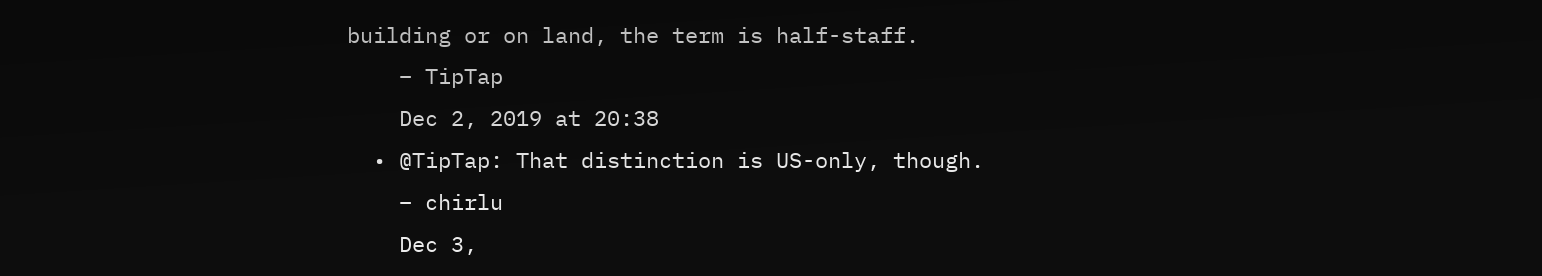building or on land, the term is half-staff.
    – TipTap
    Dec 2, 2019 at 20:38
  • @TipTap: That distinction is US-only, though.
    – chirlu
    Dec 3,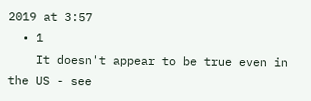2019 at 3:57
  • 1
    It doesn't appear to be true even in the US - see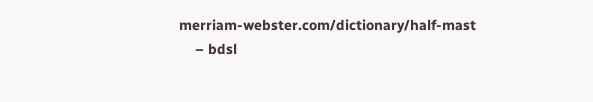merriam-webster.com/dictionary/half-mast
    – bdsl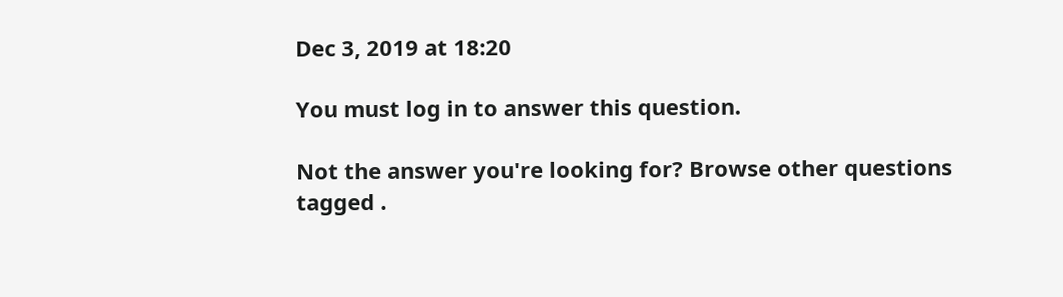Dec 3, 2019 at 18:20

You must log in to answer this question.

Not the answer you're looking for? Browse other questions tagged .